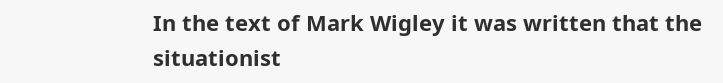In the text of Mark Wigley it was written that the situationist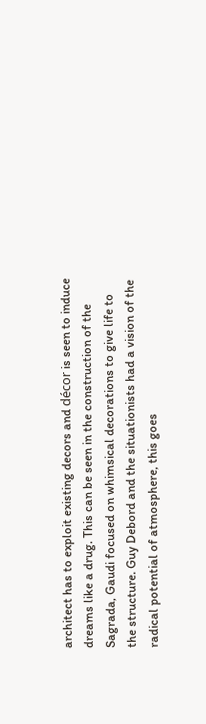architect has to exploit existing decors and décor is seen to induce dreams like a drug. This can be seen in the construction of the Sagrada, Gaudi focused on whimsical decorations to give life to the structure. Guy Debord and the situationists had a vision of the radical potential of atmosphere, this goes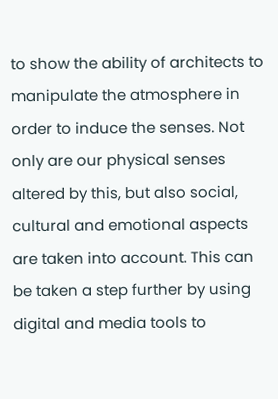to show the ability of architects to manipulate the atmosphere in order to induce the senses. Not only are our physical senses altered by this, but also social, cultural and emotional aspects are taken into account. This can be taken a step further by using digital and media tools to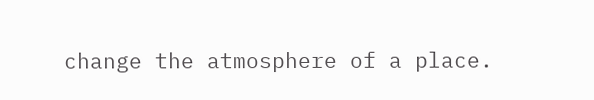change the atmosphere of a place.